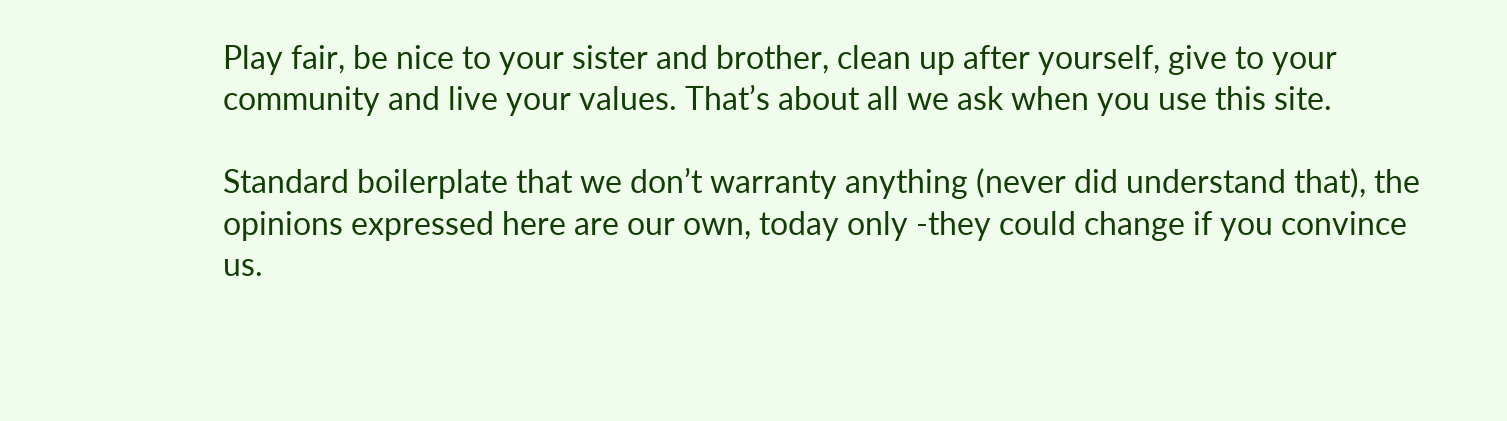Play fair, be nice to your sister and brother, clean up after yourself, give to your community and live your values. That’s about all we ask when you use this site.

Standard boilerplate that we don’t warranty anything (never did understand that), the opinions expressed here are our own, today only -they could change if you convince us.